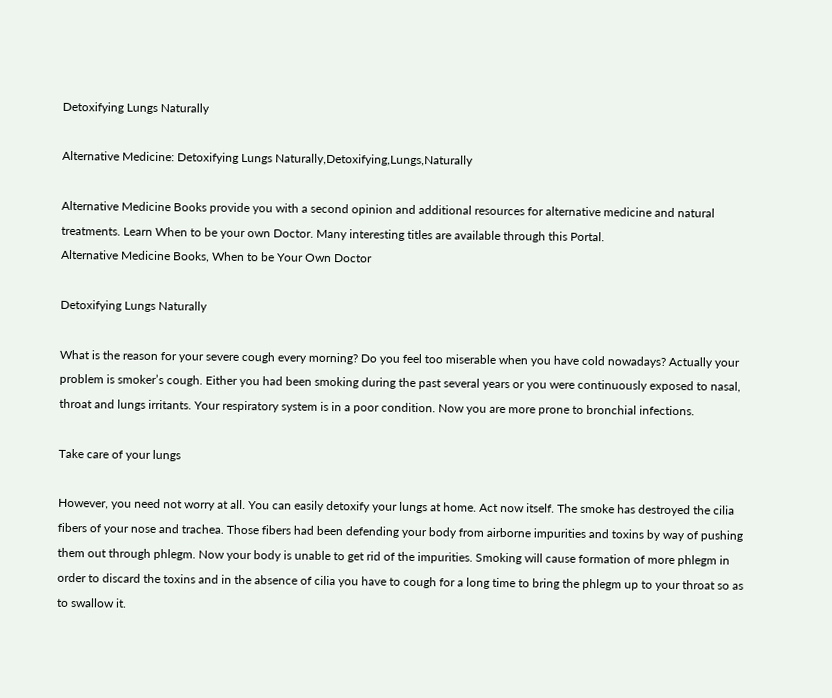Detoxifying Lungs Naturally

Alternative Medicine: Detoxifying Lungs Naturally,Detoxifying,Lungs,Naturally

Alternative Medicine Books provide you with a second opinion and additional resources for alternative medicine and natural treatments. Learn When to be your own Doctor. Many interesting titles are available through this Portal.
Alternative Medicine Books, When to be Your Own Doctor

Detoxifying Lungs Naturally

What is the reason for your severe cough every morning? Do you feel too miserable when you have cold nowadays? Actually your problem is smoker’s cough. Either you had been smoking during the past several years or you were continuously exposed to nasal, throat and lungs irritants. Your respiratory system is in a poor condition. Now you are more prone to bronchial infections.

Take care of your lungs

However, you need not worry at all. You can easily detoxify your lungs at home. Act now itself. The smoke has destroyed the cilia fibers of your nose and trachea. Those fibers had been defending your body from airborne impurities and toxins by way of pushing them out through phlegm. Now your body is unable to get rid of the impurities. Smoking will cause formation of more phlegm in order to discard the toxins and in the absence of cilia you have to cough for a long time to bring the phlegm up to your throat so as to swallow it.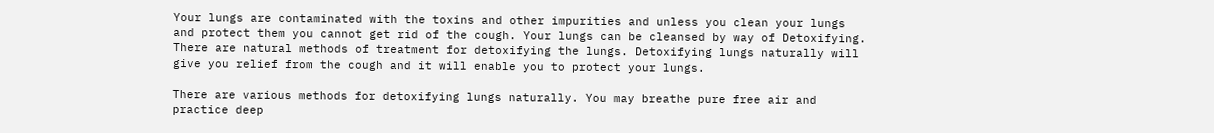Your lungs are contaminated with the toxins and other impurities and unless you clean your lungs and protect them you cannot get rid of the cough. Your lungs can be cleansed by way of Detoxifying. There are natural methods of treatment for detoxifying the lungs. Detoxifying lungs naturally will give you relief from the cough and it will enable you to protect your lungs.

There are various methods for detoxifying lungs naturally. You may breathe pure free air and practice deep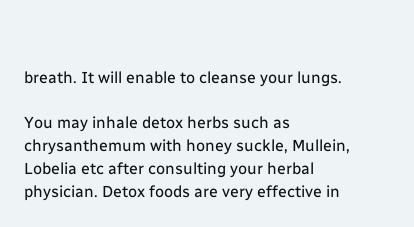breath. It will enable to cleanse your lungs.

You may inhale detox herbs such as chrysanthemum with honey suckle, Mullein, Lobelia etc after consulting your herbal physician. Detox foods are very effective in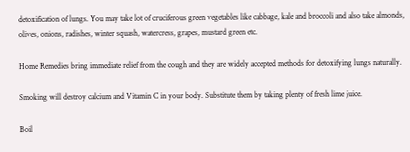detoxification of lungs. You may take lot of cruciferous green vegetables like cabbage, kale and broccoli and also take almonds, olives, onions, radishes, winter squash, watercress, grapes, mustard green etc.

Home Remedies bring immediate relief from the cough and they are widely accepted methods for detoxifying lungs naturally.

Smoking will destroy calcium and Vitamin C in your body. Substitute them by taking plenty of fresh lime juice.

Boil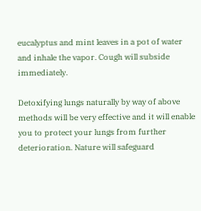eucalyptus and mint leaves in a pot of water and inhale the vapor. Cough will subside immediately.

Detoxifying lungs naturally by way of above methods will be very effective and it will enable you to protect your lungs from further deterioration. Nature will safeguard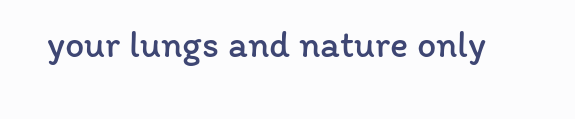your lungs and nature only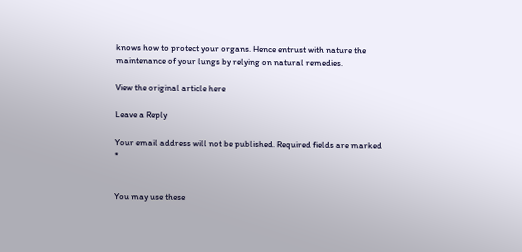knows how to protect your organs. Hence entrust with nature the maintenance of your lungs by relying on natural remedies.

View the original article here

Leave a Reply

Your email address will not be published. Required fields are marked *


You may use these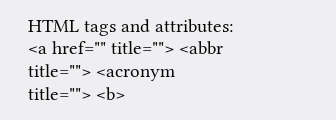HTML tags and attributes: <a href="" title=""> <abbr title=""> <acronym title=""> <b>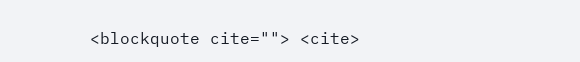<blockquote cite=""> <cite>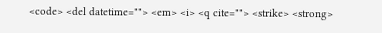<code> <del datetime=""> <em> <i> <q cite=""> <strike> <strong>